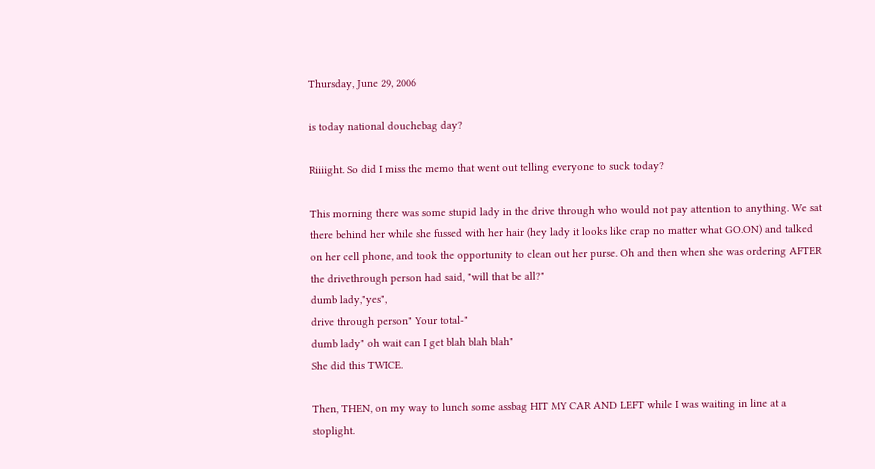Thursday, June 29, 2006

is today national douchebag day?

Riiiight. So did I miss the memo that went out telling everyone to suck today?

This morning there was some stupid lady in the drive through who would not pay attention to anything. We sat there behind her while she fussed with her hair (hey lady it looks like crap no matter what GO.ON) and talked on her cell phone, and took the opportunity to clean out her purse. Oh and then when she was ordering AFTER the drivethrough person had said, "will that be all?"
dumb lady,"yes",
drive through person" Your total-"
dumb lady" oh wait can I get blah blah blah"
She did this TWICE.

Then, THEN, on my way to lunch some assbag HIT MY CAR AND LEFT while I was waiting in line at a stoplight.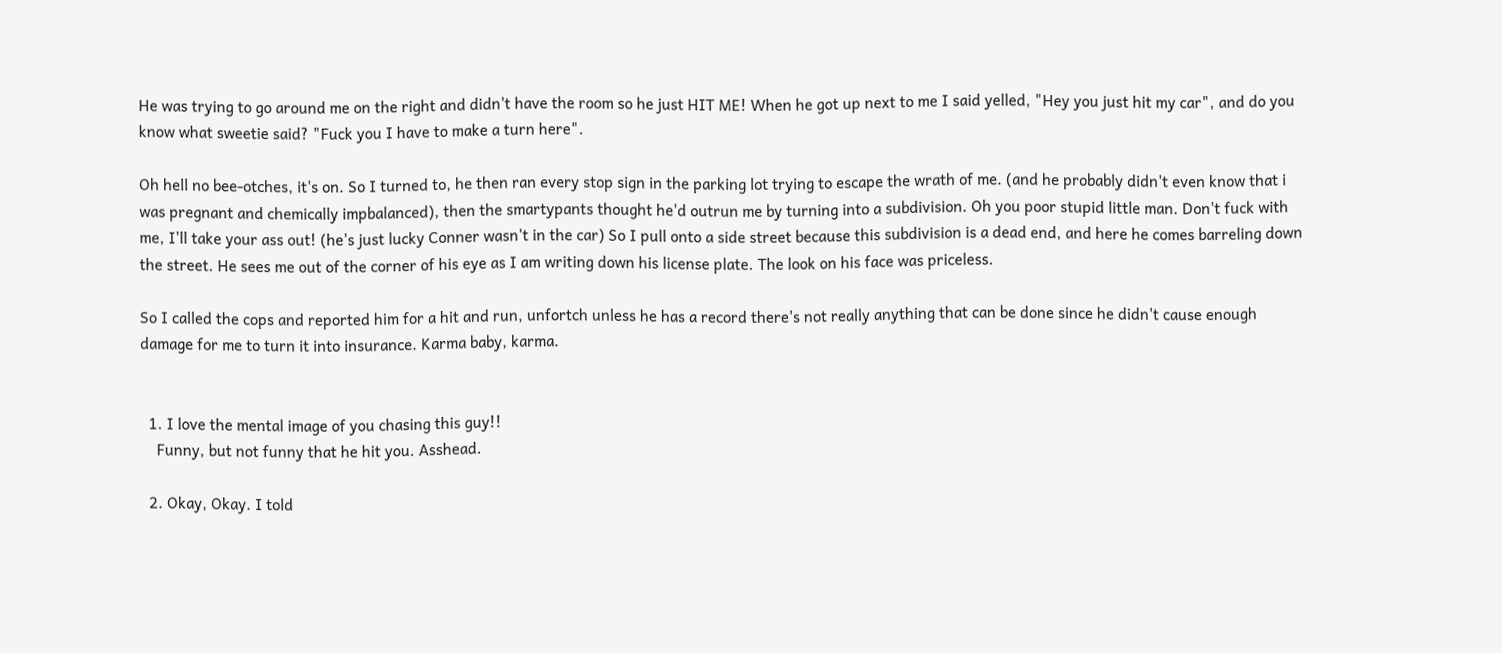He was trying to go around me on the right and didn't have the room so he just HIT ME! When he got up next to me I said yelled, "Hey you just hit my car", and do you know what sweetie said? "Fuck you I have to make a turn here".

Oh hell no bee-otches, it's on. So I turned to, he then ran every stop sign in the parking lot trying to escape the wrath of me. (and he probably didn't even know that i was pregnant and chemically impbalanced), then the smartypants thought he'd outrun me by turning into a subdivision. Oh you poor stupid little man. Don't fuck with me, I'll take your ass out! (he's just lucky Conner wasn't in the car) So I pull onto a side street because this subdivision is a dead end, and here he comes barreling down the street. He sees me out of the corner of his eye as I am writing down his license plate. The look on his face was priceless.

So I called the cops and reported him for a hit and run, unfortch unless he has a record there's not really anything that can be done since he didn't cause enough damage for me to turn it into insurance. Karma baby, karma.


  1. I love the mental image of you chasing this guy!!
    Funny, but not funny that he hit you. Asshead.

  2. Okay, Okay. I told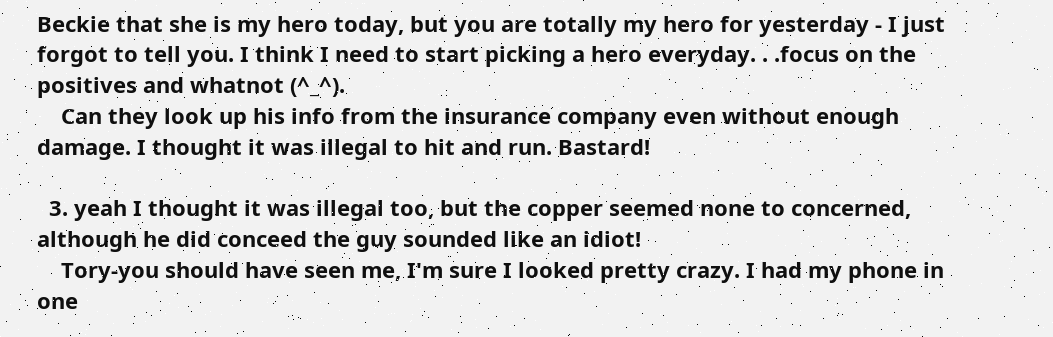Beckie that she is my hero today, but you are totally my hero for yesterday - I just forgot to tell you. I think I need to start picking a hero everyday. . .focus on the positives and whatnot (^_^).
    Can they look up his info from the insurance company even without enough damage. I thought it was illegal to hit and run. Bastard!

  3. yeah I thought it was illegal too, but the copper seemed none to concerned, although he did conceed the guy sounded like an idiot!
    Tory-you should have seen me, I'm sure I looked pretty crazy. I had my phone in one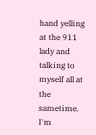hand yelling at the 911 lady and talking to myself all at the sametime. I'm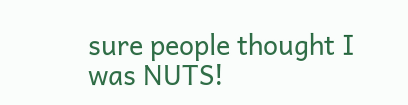sure people thought I was NUTS!